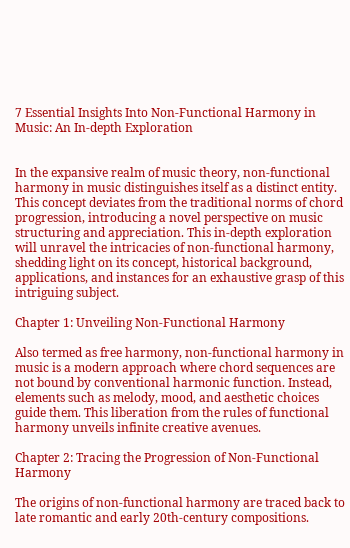7 Essential Insights Into Non-Functional Harmony in Music: An In-depth Exploration


In the expansive realm of music theory, non-functional harmony in music distinguishes itself as a distinct entity. This concept deviates from the traditional norms of chord progression, introducing a novel perspective on music structuring and appreciation. This in-depth exploration will unravel the intricacies of non-functional harmony, shedding light on its concept, historical background, applications, and instances for an exhaustive grasp of this intriguing subject.

Chapter 1: Unveiling Non-Functional Harmony

Also termed as free harmony, non-functional harmony in music is a modern approach where chord sequences are not bound by conventional harmonic function. Instead, elements such as melody, mood, and aesthetic choices guide them. This liberation from the rules of functional harmony unveils infinite creative avenues.

Chapter 2: Tracing the Progression of Non-Functional Harmony

The origins of non-functional harmony are traced back to late romantic and early 20th-century compositions.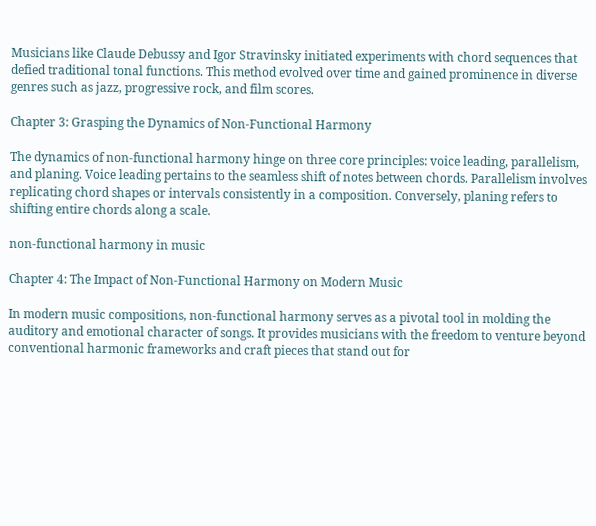Musicians like Claude Debussy and Igor Stravinsky initiated experiments with chord sequences that defied traditional tonal functions. This method evolved over time and gained prominence in diverse genres such as jazz, progressive rock, and film scores.

Chapter 3: Grasping the Dynamics of Non-Functional Harmony

The dynamics of non-functional harmony hinge on three core principles: voice leading, parallelism, and planing. Voice leading pertains to the seamless shift of notes between chords. Parallelism involves replicating chord shapes or intervals consistently in a composition. Conversely, planing refers to shifting entire chords along a scale.

non-functional harmony in music

Chapter 4: The Impact of Non-Functional Harmony on Modern Music

In modern music compositions, non-functional harmony serves as a pivotal tool in molding the auditory and emotional character of songs. It provides musicians with the freedom to venture beyond conventional harmonic frameworks and craft pieces that stand out for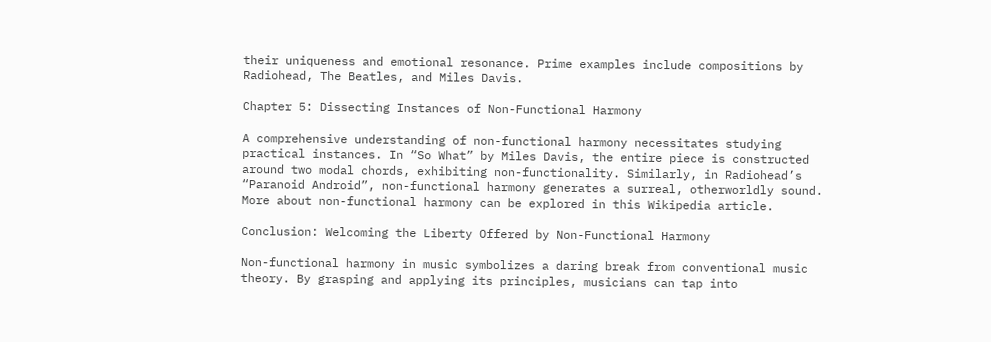their uniqueness and emotional resonance. Prime examples include compositions by Radiohead, The Beatles, and Miles Davis.

Chapter 5: Dissecting Instances of Non-Functional Harmony

A comprehensive understanding of non-functional harmony necessitates studying practical instances. In “So What” by Miles Davis, the entire piece is constructed around two modal chords, exhibiting non-functionality. Similarly, in Radiohead’s “Paranoid Android”, non-functional harmony generates a surreal, otherworldly sound. More about non-functional harmony can be explored in this Wikipedia article.

Conclusion: Welcoming the Liberty Offered by Non-Functional Harmony

Non-functional harmony in music symbolizes a daring break from conventional music theory. By grasping and applying its principles, musicians can tap into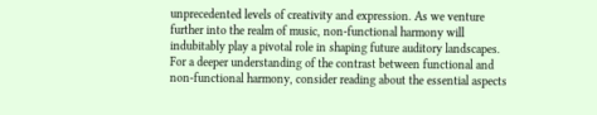unprecedented levels of creativity and expression. As we venture further into the realm of music, non-functional harmony will indubitably play a pivotal role in shaping future auditory landscapes. For a deeper understanding of the contrast between functional and non-functional harmony, consider reading about the essential aspects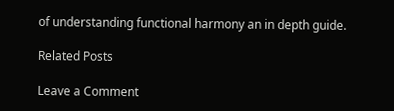of understanding functional harmony an in depth guide.

Related Posts

Leave a Comment